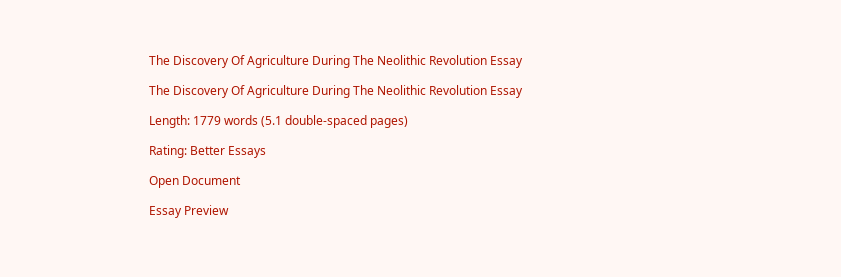The Discovery Of Agriculture During The Neolithic Revolution Essay

The Discovery Of Agriculture During The Neolithic Revolution Essay

Length: 1779 words (5.1 double-spaced pages)

Rating: Better Essays

Open Document

Essay Preview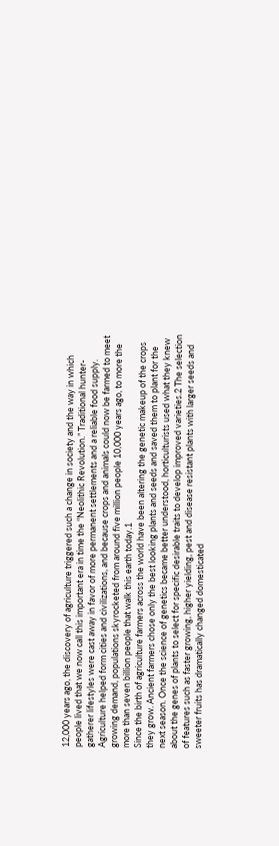12,000 years ago, the discovery of agriculture triggered such a change in society and the way in which people lived that we now call this important era in time the “Neolithic Revolution.” Traditional hunter-gatherer lifestyles were cast away in favor of more permanent settlements and a reliable food supply. Agriculture helped form cities and civilizations, and because crops and animals could now be farmed to meet growing demand, populations skyrocketed from around five million people 10,000 years ago, to more the more than seven billion people that walk this earth today.1
Since the birth of agriculture farmers across the world have been altering the genetic makeup of the crops they grow. Ancient farmers chose only the best looking plants and seeds and saved them to plant for the next season. Once the science of genetics became better understood, horticulturists used what they knew about the genes of plants to select for specific desirable traits to develop improved varieties.2 The selection of features such as faster growing, higher yielding, pest and disease resistant plants with larger seeds and sweeter fruits has dramatically changed domesticated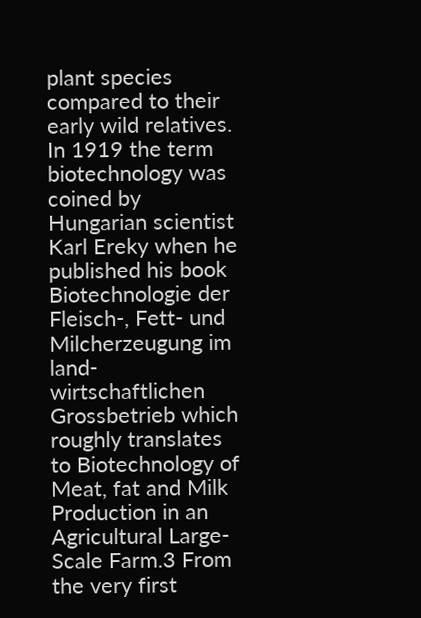plant species compared to their early wild relatives.
In 1919 the term biotechnology was coined by Hungarian scientist Karl Ereky when he published his book Biotechnologie der Fleisch-, Fett- und Milcherzeugung im land-
wirtschaftlichen Grossbetrieb which roughly translates to Biotechnology of Meat, fat and Milk Production in an Agricultural Large-Scale Farm.3 From the very first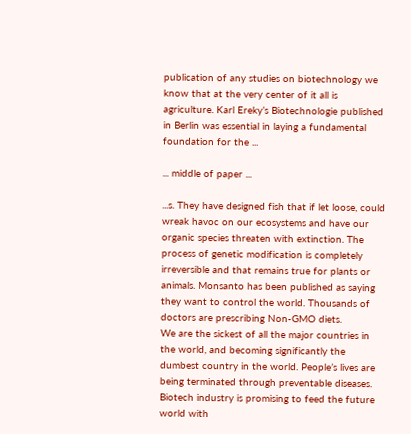publication of any studies on biotechnology we know that at the very center of it all is agriculture. Karl Ereky’s Biotechnologie published in Berlin was essential in laying a fundamental foundation for the ...

... middle of paper ...

...s. They have designed fish that if let loose, could wreak havoc on our ecosystems and have our organic species threaten with extinction. The process of genetic modification is completely irreversible and that remains true for plants or animals. Monsanto has been published as saying they want to control the world. Thousands of doctors are prescribing Non-GMO diets.
We are the sickest of all the major countries in the world, and becoming significantly the dumbest country in the world. People’s lives are being terminated through preventable diseases. Biotech industry is promising to feed the future world with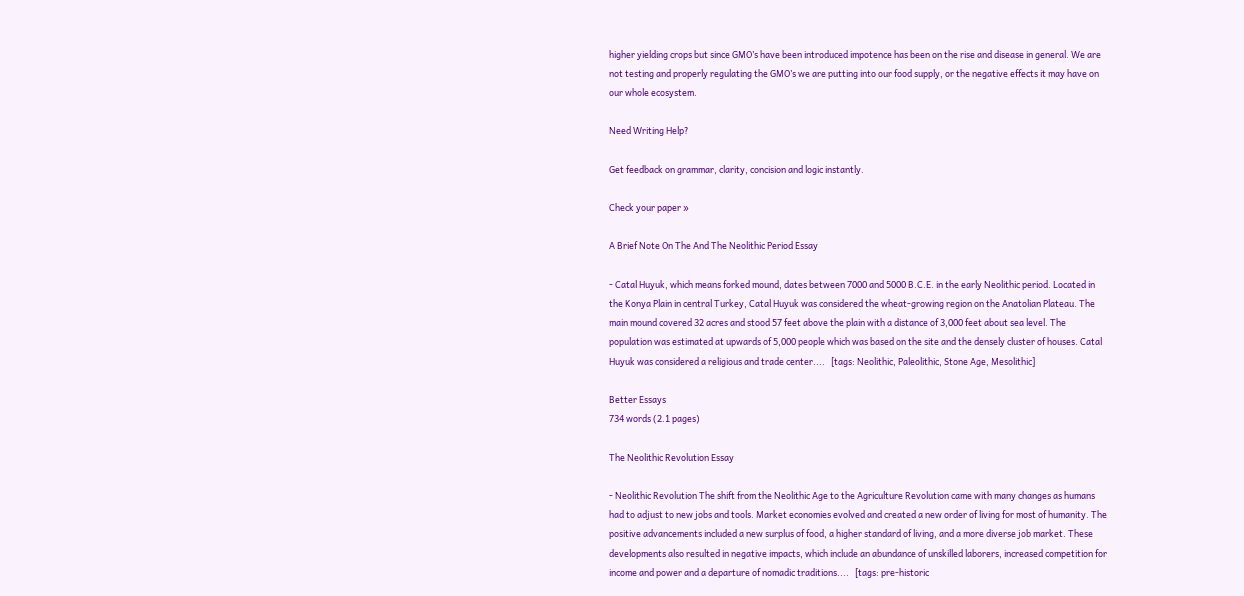higher yielding crops but since GMO’s have been introduced impotence has been on the rise and disease in general. We are not testing and properly regulating the GMO’s we are putting into our food supply, or the negative effects it may have on our whole ecosystem.

Need Writing Help?

Get feedback on grammar, clarity, concision and logic instantly.

Check your paper »

A Brief Note On The And The Neolithic Period Essay

- Catal Huyuk, which means forked mound, dates between 7000 and 5000 B.C.E. in the early Neolithic period. Located in the Konya Plain in central Turkey, Catal Huyuk was considered the wheat-growing region on the Anatolian Plateau. The main mound covered 32 acres and stood 57 feet above the plain with a distance of 3,000 feet about sea level. The population was estimated at upwards of 5,000 people which was based on the site and the densely cluster of houses. Catal Huyuk was considered a religious and trade center....   [tags: Neolithic, Paleolithic, Stone Age, Mesolithic]

Better Essays
734 words (2.1 pages)

The Neolithic Revolution Essay

- Neolithic Revolution The shift from the Neolithic Age to the Agriculture Revolution came with many changes as humans had to adjust to new jobs and tools. Market economies evolved and created a new order of living for most of humanity. The positive advancements included a new surplus of food, a higher standard of living, and a more diverse job market. These developments also resulted in negative impacts, which include an abundance of unskilled laborers, increased competition for income and power and a departure of nomadic traditions....   [tags: pre-historic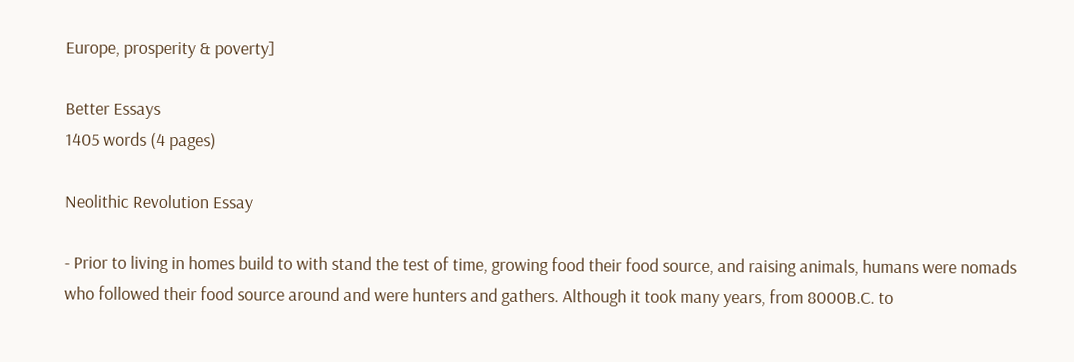Europe, prosperity & poverty]

Better Essays
1405 words (4 pages)

Neolithic Revolution Essay

- Prior to living in homes build to with stand the test of time, growing food their food source, and raising animals, humans were nomads who followed their food source around and were hunters and gathers. Although it took many years, from 8000B.C. to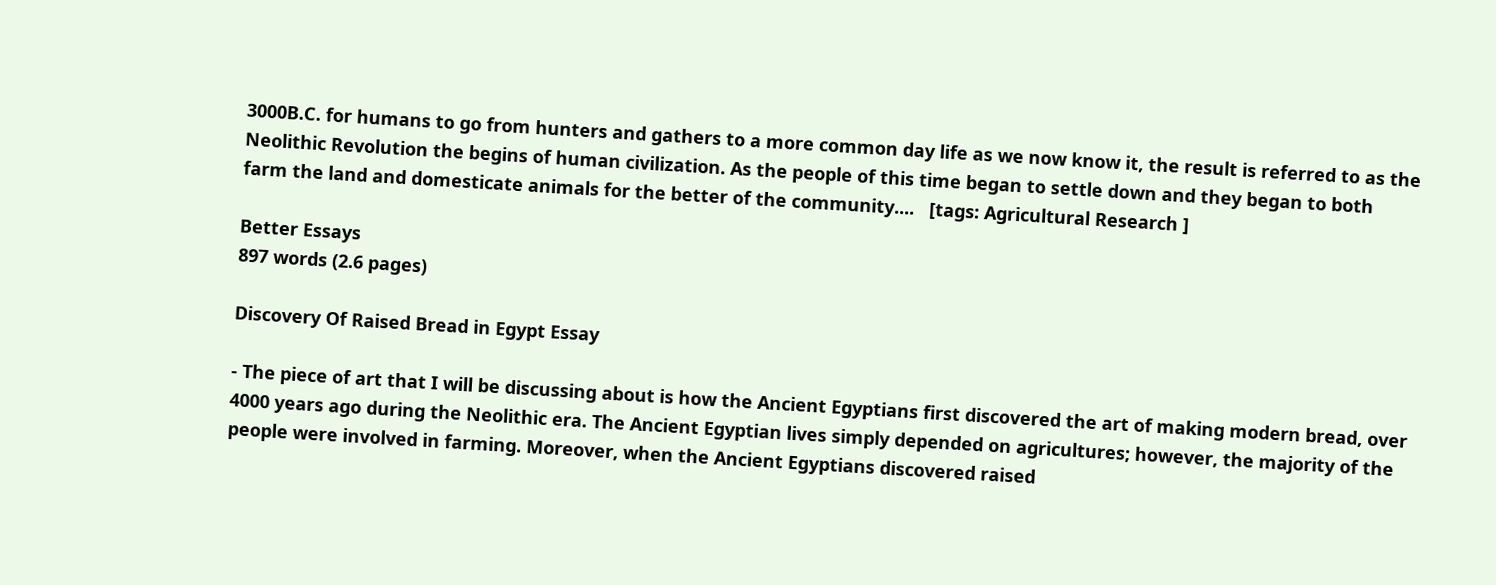3000B.C. for humans to go from hunters and gathers to a more common day life as we now know it, the result is referred to as the Neolithic Revolution the begins of human civilization. As the people of this time began to settle down and they began to both farm the land and domesticate animals for the better of the community....   [tags: Agricultural Research ]

Better Essays
897 words (2.6 pages)

Discovery Of Raised Bread in Egypt Essay

- The piece of art that I will be discussing about is how the Ancient Egyptians first discovered the art of making modern bread, over 4000 years ago during the Neolithic era. The Ancient Egyptian lives simply depended on agricultures; however, the majority of the people were involved in farming. Moreover, when the Ancient Egyptians discovered raised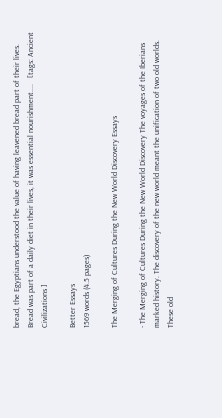bread, the Egyptians understood the value of having leavened bread part of their lives. Bread was part of a daily diet in their lives, it was essential nourishment....   [tags: Ancient Civilizations ]

Better Essays
1569 words (4.5 pages)

The Merging of Cultures During the New World Discovery Essays

- The Merging of Cultures During the New World Discovery The voyages of the Iberians marked history. The discovery of the new world meant the unification of two old worlds. These old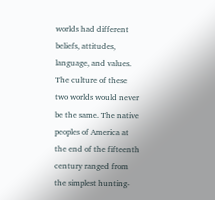worlds had different beliefs, attitudes, language, and values. The culture of these two worlds would never be the same. The native peoples of America at the end of the fifteenth century ranged from the simplest hunting-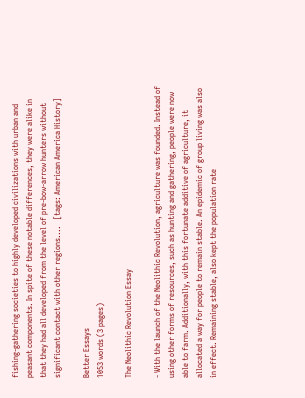fishing-gathering societies to highly developed civilizations with urban and peasant components. In spite of these notable differences, they were alike in that they had all developed from the level of pre-bow-arrow hunters without significant contact with other regions....   [tags: American America History]

Better Essays
1053 words (3 pages)

The Neolithic Revolution Essay

- With the launch of the Neolithic Revolution, agriculture was founded. Instead of using other forms of resources, such as hunting and gathering, people were now able to farm. Additionally, with this fortunate additive of agriculture, it allocated a way for people to remain stable. An epidemic of group living was also in effect. Remaining stable, also kept the population rate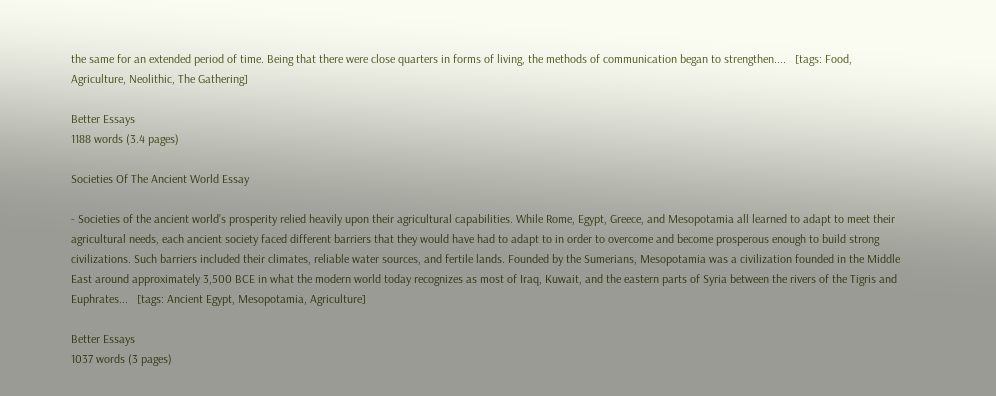the same for an extended period of time. Being that there were close quarters in forms of living, the methods of communication began to strengthen....   [tags: Food, Agriculture, Neolithic, The Gathering]

Better Essays
1188 words (3.4 pages)

Societies Of The Ancient World Essay

- Societies of the ancient world’s prosperity relied heavily upon their agricultural capabilities. While Rome, Egypt, Greece, and Mesopotamia all learned to adapt to meet their agricultural needs, each ancient society faced different barriers that they would have had to adapt to in order to overcome and become prosperous enough to build strong civilizations. Such barriers included their climates, reliable water sources, and fertile lands. Founded by the Sumerians, Mesopotamia was a civilization founded in the Middle East around approximately 3,500 BCE in what the modern world today recognizes as most of Iraq, Kuwait, and the eastern parts of Syria between the rivers of the Tigris and Euphrates...   [tags: Ancient Egypt, Mesopotamia, Agriculture]

Better Essays
1037 words (3 pages)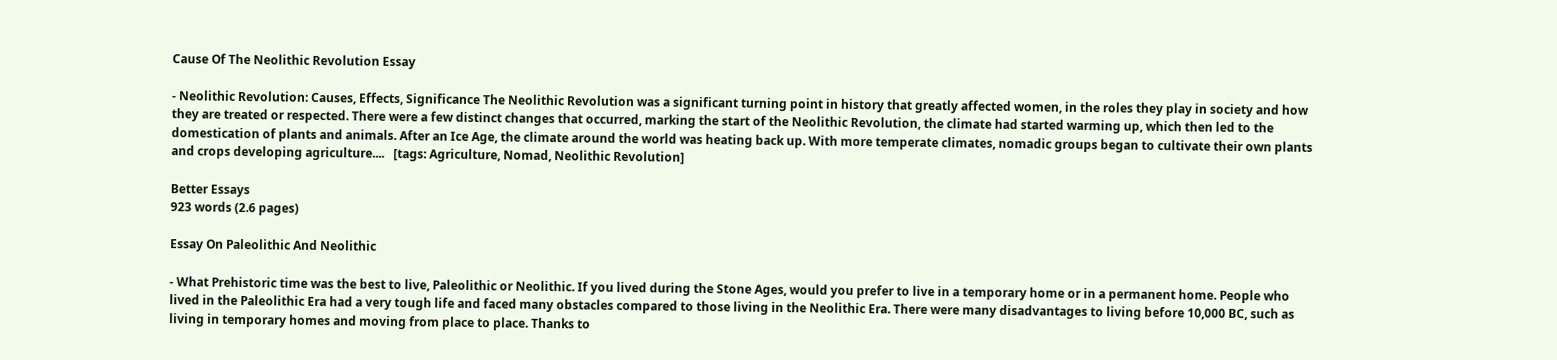Cause Of The Neolithic Revolution Essay

- Neolithic Revolution: Causes, Effects, Significance The Neolithic Revolution was a significant turning point in history that greatly affected women, in the roles they play in society and how they are treated or respected. There were a few distinct changes that occurred, marking the start of the Neolithic Revolution, the climate had started warming up, which then led to the domestication of plants and animals. After an Ice Age, the climate around the world was heating back up. With more temperate climates, nomadic groups began to cultivate their own plants and crops developing agriculture....   [tags: Agriculture, Nomad, Neolithic Revolution]

Better Essays
923 words (2.6 pages)

Essay On Paleolithic And Neolithic

- What Prehistoric time was the best to live, Paleolithic or Neolithic. If you lived during the Stone Ages, would you prefer to live in a temporary home or in a permanent home. People who lived in the Paleolithic Era had a very tough life and faced many obstacles compared to those living in the Neolithic Era. There were many disadvantages to living before 10,000 BC, such as living in temporary homes and moving from place to place. Thanks to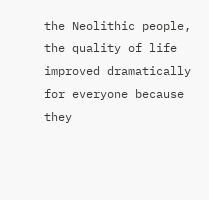the Neolithic people, the quality of life improved dramatically for everyone because they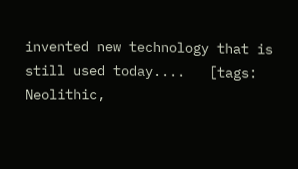invented new technology that is still used today....   [tags: Neolithic,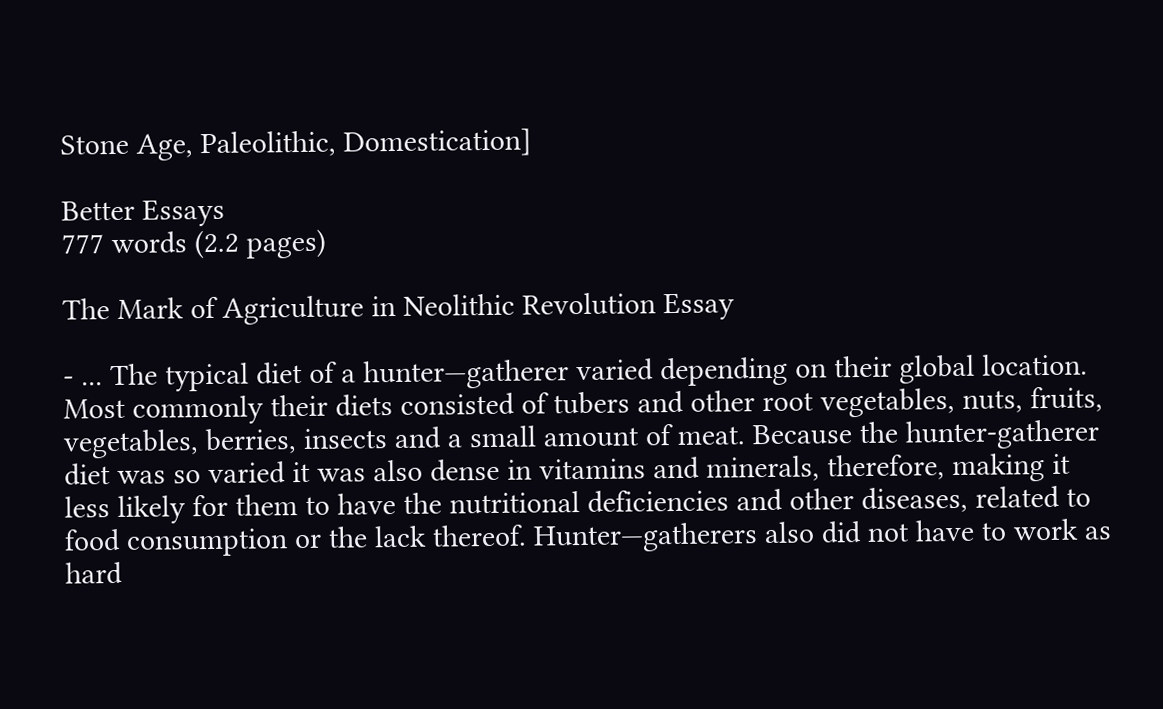Stone Age, Paleolithic, Domestication]

Better Essays
777 words (2.2 pages)

The Mark of Agriculture in Neolithic Revolution Essay

- ... The typical diet of a hunter—gatherer varied depending on their global location. Most commonly their diets consisted of tubers and other root vegetables, nuts, fruits, vegetables, berries, insects and a small amount of meat. Because the hunter-gatherer diet was so varied it was also dense in vitamins and minerals, therefore, making it less likely for them to have the nutritional deficiencies and other diseases, related to food consumption or the lack thereof. Hunter—gatherers also did not have to work as hard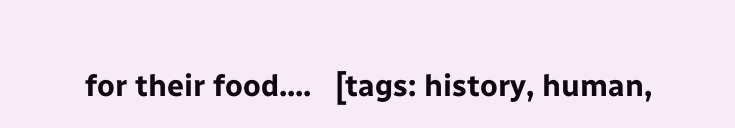for their food....   [tags: history, human,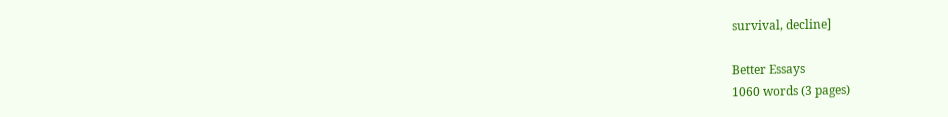survival, decline]

Better Essays
1060 words (3 pages)